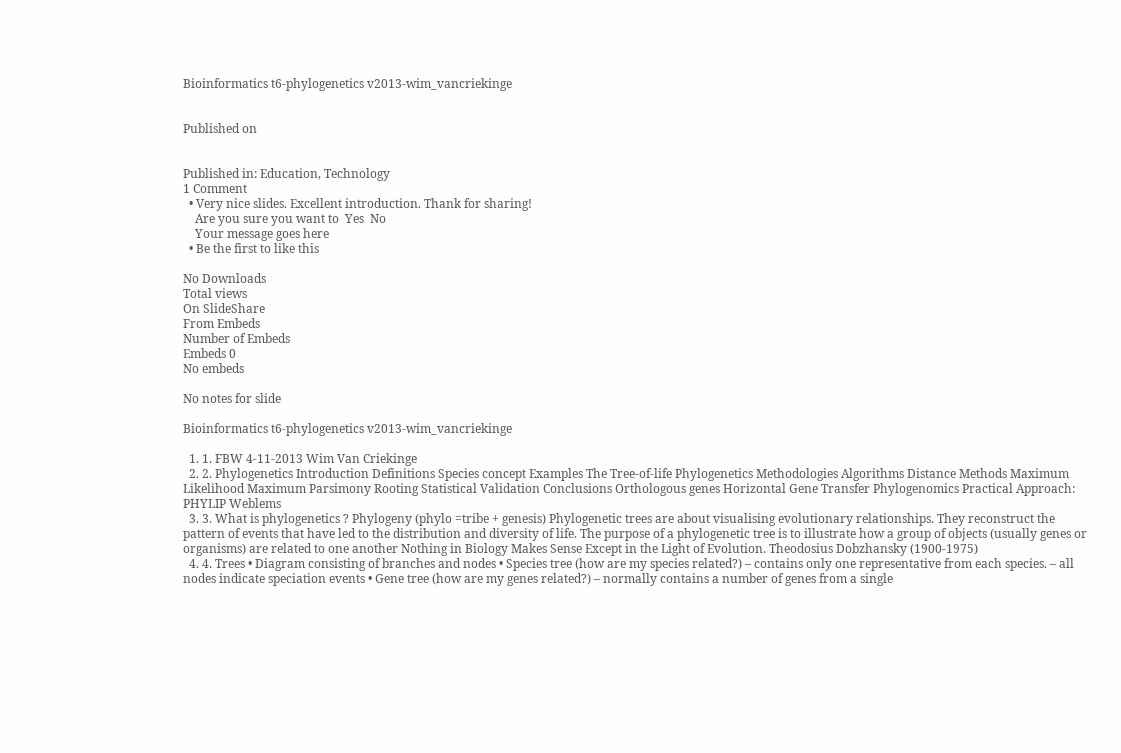Bioinformatics t6-phylogenetics v2013-wim_vancriekinge


Published on


Published in: Education, Technology
1 Comment
  • Very nice slides. Excellent introduction. Thank for sharing!
    Are you sure you want to  Yes  No
    Your message goes here
  • Be the first to like this

No Downloads
Total views
On SlideShare
From Embeds
Number of Embeds
Embeds 0
No embeds

No notes for slide

Bioinformatics t6-phylogenetics v2013-wim_vancriekinge

  1. 1. FBW 4-11-2013 Wim Van Criekinge
  2. 2. Phylogenetics Introduction Definitions Species concept Examples The Tree-of-life Phylogenetics Methodologies Algorithms Distance Methods Maximum Likelihood Maximum Parsimony Rooting Statistical Validation Conclusions Orthologous genes Horizontal Gene Transfer Phylogenomics Practical Approach: PHYLIP Weblems
  3. 3. What is phylogenetics ? Phylogeny (phylo =tribe + genesis) Phylogenetic trees are about visualising evolutionary relationships. They reconstruct the pattern of events that have led to the distribution and diversity of life. The purpose of a phylogenetic tree is to illustrate how a group of objects (usually genes or organisms) are related to one another Nothing in Biology Makes Sense Except in the Light of Evolution. Theodosius Dobzhansky (1900-1975)
  4. 4. Trees • Diagram consisting of branches and nodes • Species tree (how are my species related?) – contains only one representative from each species. – all nodes indicate speciation events • Gene tree (how are my genes related?) – normally contains a number of genes from a single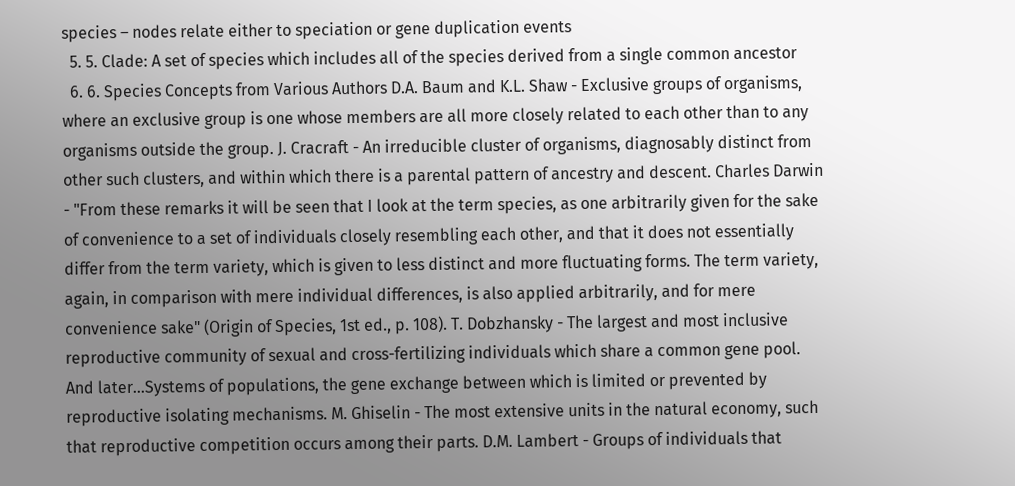species – nodes relate either to speciation or gene duplication events
  5. 5. Clade: A set of species which includes all of the species derived from a single common ancestor
  6. 6. Species Concepts from Various Authors D.A. Baum and K.L. Shaw - Exclusive groups of organisms, where an exclusive group is one whose members are all more closely related to each other than to any organisms outside the group. J. Cracraft - An irreducible cluster of organisms, diagnosably distinct from other such clusters, and within which there is a parental pattern of ancestry and descent. Charles Darwin - "From these remarks it will be seen that I look at the term species, as one arbitrarily given for the sake of convenience to a set of individuals closely resembling each other, and that it does not essentially differ from the term variety, which is given to less distinct and more fluctuating forms. The term variety, again, in comparison with mere individual differences, is also applied arbitrarily, and for mere convenience sake" (Origin of Species, 1st ed., p. 108). T. Dobzhansky - The largest and most inclusive reproductive community of sexual and cross-fertilizing individuals which share a common gene pool. And later...Systems of populations, the gene exchange between which is limited or prevented by reproductive isolating mechanisms. M. Ghiselin - The most extensive units in the natural economy, such that reproductive competition occurs among their parts. D.M. Lambert - Groups of individuals that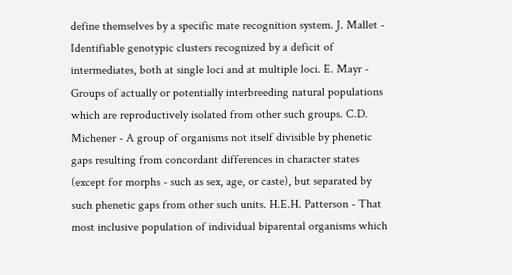define themselves by a specific mate recognition system. J. Mallet - Identifiable genotypic clusters recognized by a deficit of intermediates, both at single loci and at multiple loci. E. Mayr - Groups of actually or potentially interbreeding natural populations which are reproductively isolated from other such groups. C.D. Michener - A group of organisms not itself divisible by phenetic gaps resulting from concordant differences in character states (except for morphs - such as sex, age, or caste), but separated by such phenetic gaps from other such units. H.E.H. Patterson - That most inclusive population of individual biparental organisms which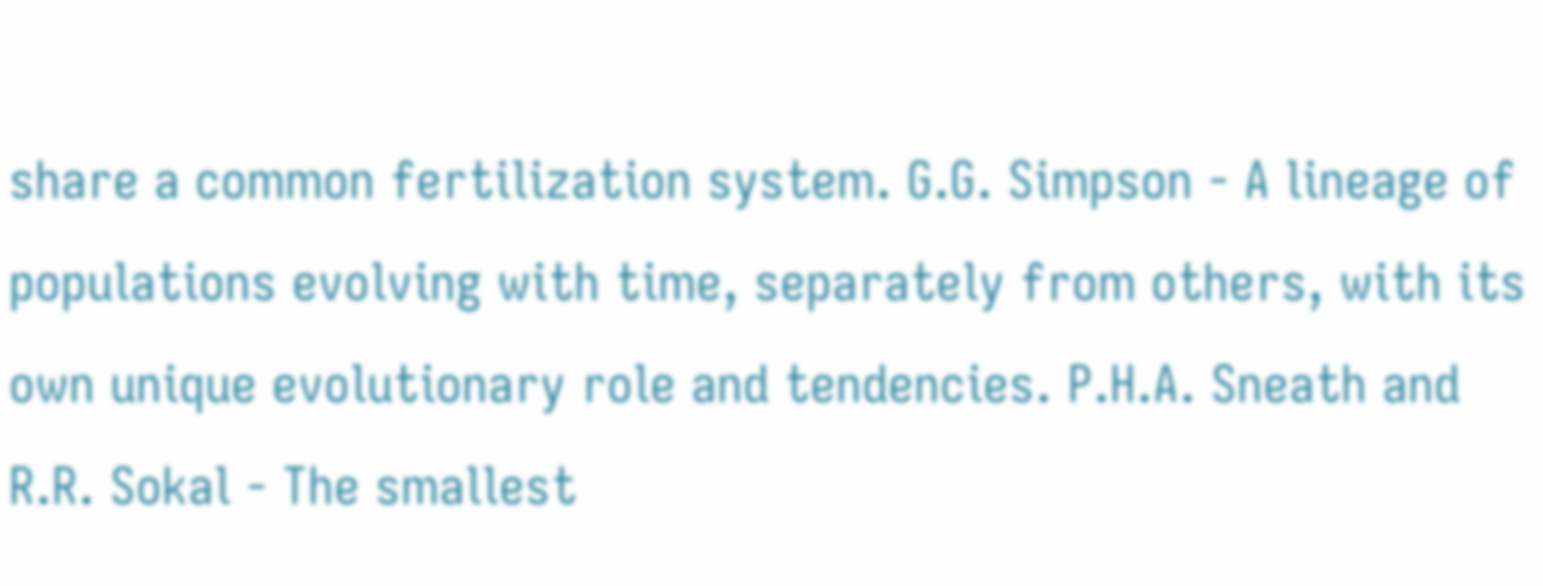share a common fertilization system. G.G. Simpson - A lineage of populations evolving with time, separately from others, with its own unique evolutionary role and tendencies. P.H.A. Sneath and R.R. Sokal - The smallest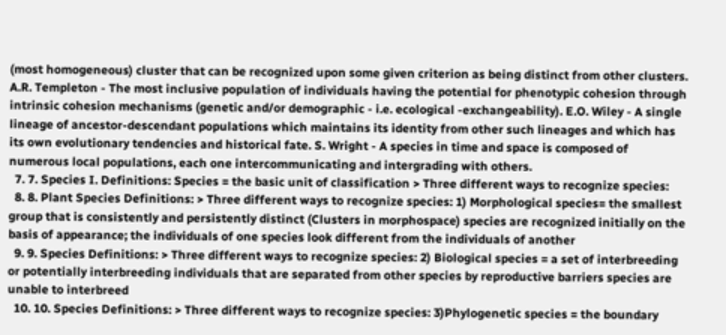(most homogeneous) cluster that can be recognized upon some given criterion as being distinct from other clusters. A.R. Templeton - The most inclusive population of individuals having the potential for phenotypic cohesion through intrinsic cohesion mechanisms (genetic and/or demographic - i.e. ecological -exchangeability). E.O. Wiley - A single lineage of ancestor-descendant populations which maintains its identity from other such lineages and which has its own evolutionary tendencies and historical fate. S. Wright - A species in time and space is composed of numerous local populations, each one intercommunicating and intergrading with others.
  7. 7. Species I. Definitions: Species = the basic unit of classification > Three different ways to recognize species:
  8. 8. Plant Species Definitions: > Three different ways to recognize species: 1) Morphological species= the smallest group that is consistently and persistently distinct (Clusters in morphospace) species are recognized initially on the basis of appearance; the individuals of one species look different from the individuals of another
  9. 9. Species Definitions: > Three different ways to recognize species: 2) Biological species = a set of interbreeding or potentially interbreeding individuals that are separated from other species by reproductive barriers species are unable to interbreed
  10. 10. Species Definitions: > Three different ways to recognize species: 3)Phylogenetic species = the boundary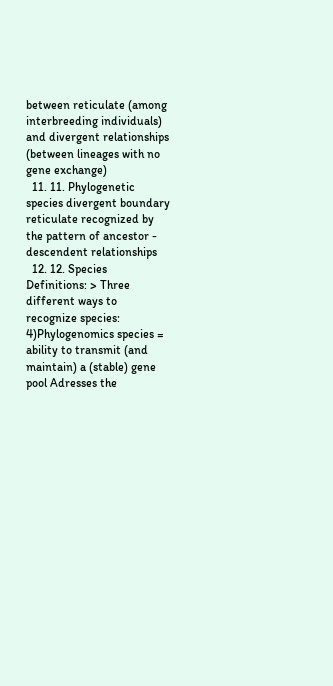between reticulate (among interbreeding individuals) and divergent relationships (between lineages with no gene exchange)
  11. 11. Phylogenetic species divergent boundary reticulate recognized by the pattern of ancestor - descendent relationships
  12. 12. Species Definitions: > Three different ways to recognize species: 4)Phylogenomics species = ability to transmit (and maintain) a (stable) gene pool Adresses the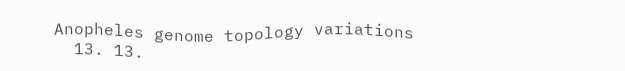Anopheles genome topology variations
  13. 13.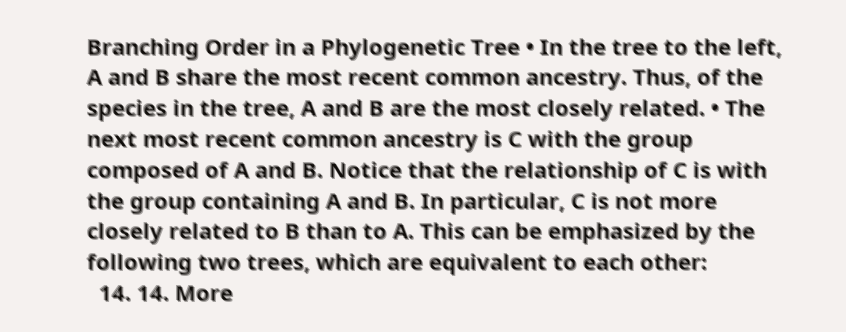Branching Order in a Phylogenetic Tree • In the tree to the left, A and B share the most recent common ancestry. Thus, of the species in the tree, A and B are the most closely related. • The next most recent common ancestry is C with the group composed of A and B. Notice that the relationship of C is with the group containing A and B. In particular, C is not more closely related to B than to A. This can be emphasized by the following two trees, which are equivalent to each other:
  14. 14. More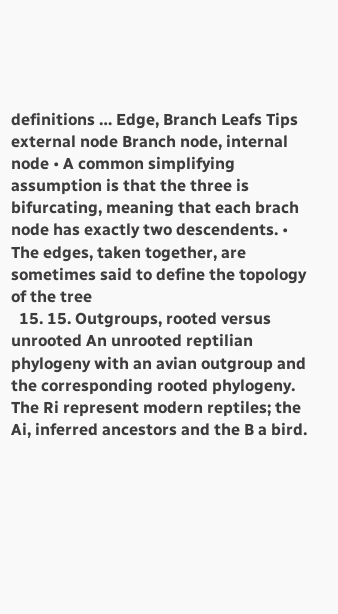definitions … Edge, Branch Leafs Tips external node Branch node, internal node • A common simplifying assumption is that the three is bifurcating, meaning that each brach node has exactly two descendents. • The edges, taken together, are sometimes said to define the topology of the tree
  15. 15. Outgroups, rooted versus unrooted An unrooted reptilian phylogeny with an avian outgroup and the corresponding rooted phylogeny. The Ri represent modern reptiles; the Ai, inferred ancestors and the B a bird.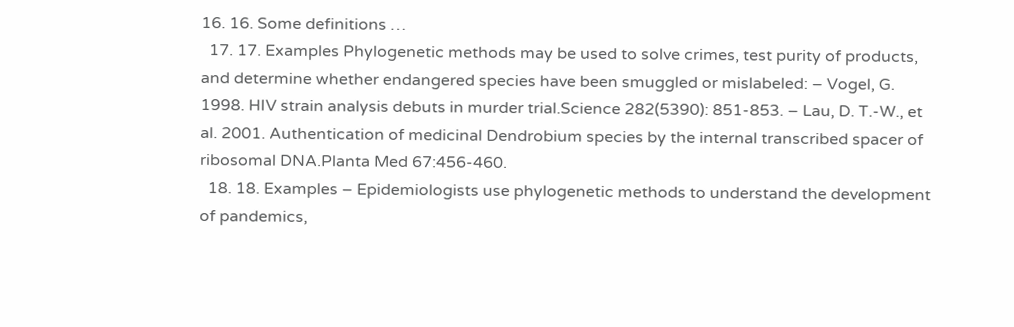16. 16. Some definitions …
  17. 17. Examples Phylogenetic methods may be used to solve crimes, test purity of products, and determine whether endangered species have been smuggled or mislabeled: – Vogel, G. 1998. HIV strain analysis debuts in murder trial.Science 282(5390): 851-853. – Lau, D. T.-W., et al. 2001. Authentication of medicinal Dendrobium species by the internal transcribed spacer of ribosomal DNA.Planta Med 67:456-460.
  18. 18. Examples – Epidemiologists use phylogenetic methods to understand the development of pandemics,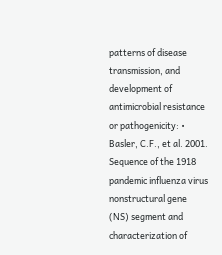patterns of disease transmission, and development of antimicrobial resistance or pathogenicity: • Basler, C.F., et al. 2001. Sequence of the 1918 pandemic influenza virus nonstructural gene (NS) segment and characterization of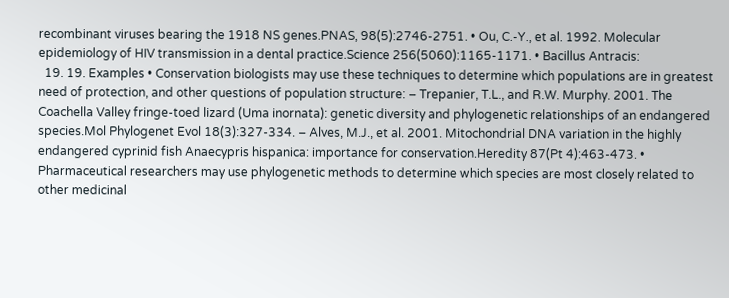recombinant viruses bearing the 1918 NS genes.PNAS, 98(5):2746-2751. • Ou, C.-Y., et al. 1992. Molecular epidemiology of HIV transmission in a dental practice.Science 256(5060):1165-1171. • Bacillus Antracis:
  19. 19. Examples • Conservation biologists may use these techniques to determine which populations are in greatest need of protection, and other questions of population structure: – Trepanier, T.L., and R.W. Murphy. 2001. The Coachella Valley fringe-toed lizard (Uma inornata): genetic diversity and phylogenetic relationships of an endangered species.Mol Phylogenet Evol 18(3):327-334. – Alves, M.J., et al. 2001. Mitochondrial DNA variation in the highly endangered cyprinid fish Anaecypris hispanica: importance for conservation.Heredity 87(Pt 4):463-473. • Pharmaceutical researchers may use phylogenetic methods to determine which species are most closely related to other medicinal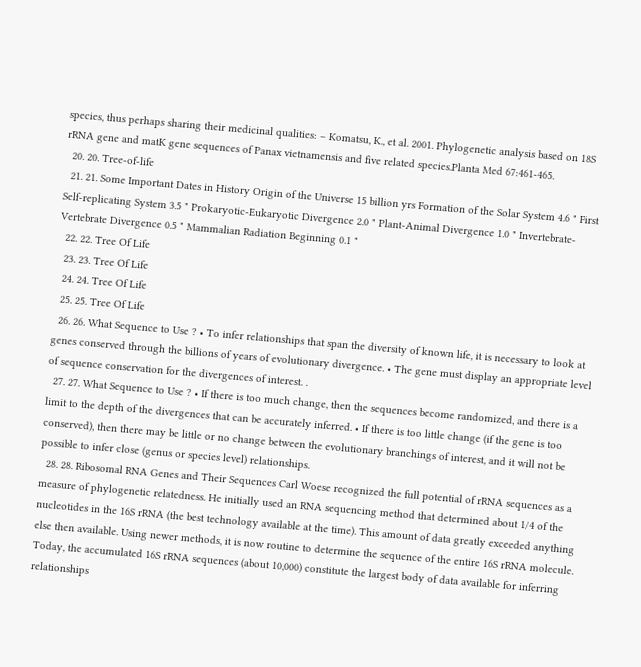species, thus perhaps sharing their medicinal qualities: – Komatsu, K., et al. 2001. Phylogenetic analysis based on 18S rRNA gene and matK gene sequences of Panax vietnamensis and five related species.Planta Med 67:461-465.
  20. 20. Tree-of-life
  21. 21. Some Important Dates in History Origin of the Universe 15 billion yrs Formation of the Solar System 4.6 " First Self-replicating System 3.5 " Prokaryotic-Eukaryotic Divergence 2.0 " Plant-Animal Divergence 1.0 " Invertebrate-Vertebrate Divergence 0.5 " Mammalian Radiation Beginning 0.1 "
  22. 22. Tree Of Life
  23. 23. Tree Of Life
  24. 24. Tree Of Life
  25. 25. Tree Of Life
  26. 26. What Sequence to Use ? • To infer relationships that span the diversity of known life, it is necessary to look at genes conserved through the billions of years of evolutionary divergence. • The gene must display an appropriate level of sequence conservation for the divergences of interest. .
  27. 27. What Sequence to Use ? • If there is too much change, then the sequences become randomized, and there is a limit to the depth of the divergences that can be accurately inferred. • If there is too little change (if the gene is too conserved), then there may be little or no change between the evolutionary branchings of interest, and it will not be possible to infer close (genus or species level) relationships.
  28. 28. Ribosomal RNA Genes and Their Sequences Carl Woese recognized the full potential of rRNA sequences as a measure of phylogenetic relatedness. He initially used an RNA sequencing method that determined about 1/4 of the nucleotides in the 16S rRNA (the best technology available at the time). This amount of data greatly exceeded anything else then available. Using newer methods, it is now routine to determine the sequence of the entire 16S rRNA molecule. Today, the accumulated 16S rRNA sequences (about 10,000) constitute the largest body of data available for inferring relationships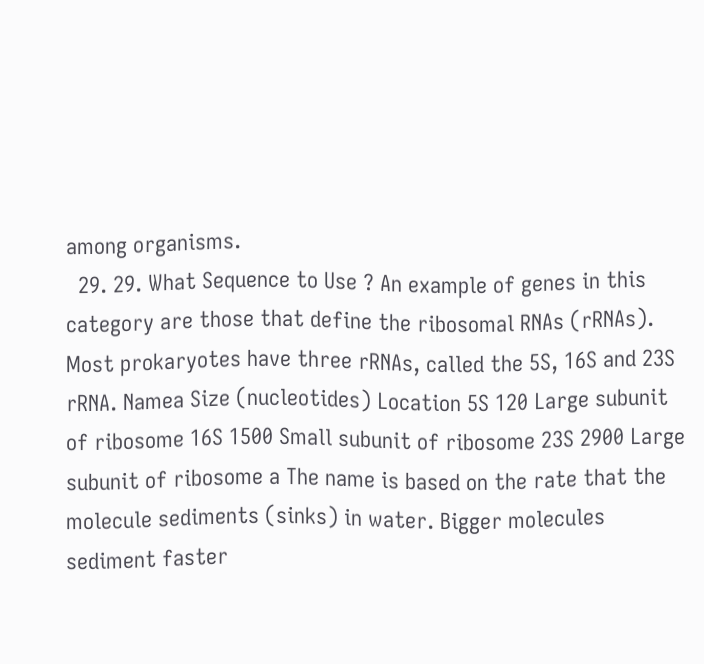among organisms.
  29. 29. What Sequence to Use ? An example of genes in this category are those that define the ribosomal RNAs (rRNAs). Most prokaryotes have three rRNAs, called the 5S, 16S and 23S rRNA. Namea Size (nucleotides) Location 5S 120 Large subunit of ribosome 16S 1500 Small subunit of ribosome 23S 2900 Large subunit of ribosome a The name is based on the rate that the molecule sediments (sinks) in water. Bigger molecules sediment faster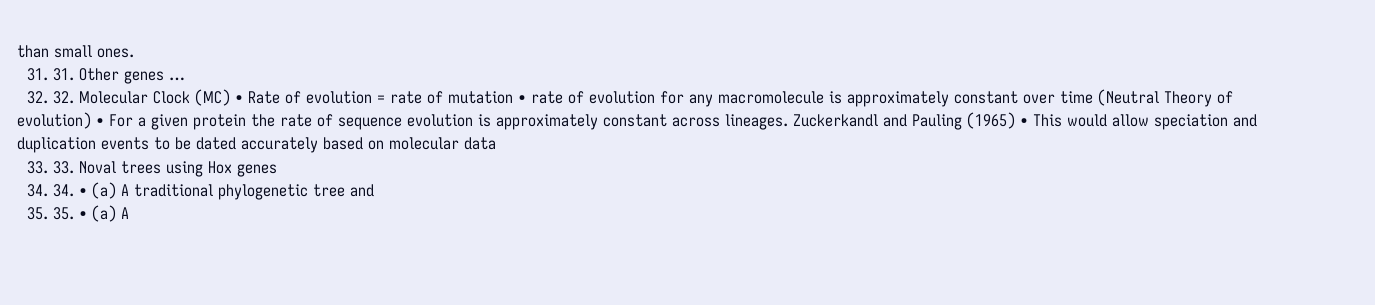than small ones.
  31. 31. Other genes …
  32. 32. Molecular Clock (MC) • Rate of evolution = rate of mutation • rate of evolution for any macromolecule is approximately constant over time (Neutral Theory of evolution) • For a given protein the rate of sequence evolution is approximately constant across lineages. Zuckerkandl and Pauling (1965) • This would allow speciation and duplication events to be dated accurately based on molecular data
  33. 33. Noval trees using Hox genes
  34. 34. • (a) A traditional phylogenetic tree and
  35. 35. • (a) A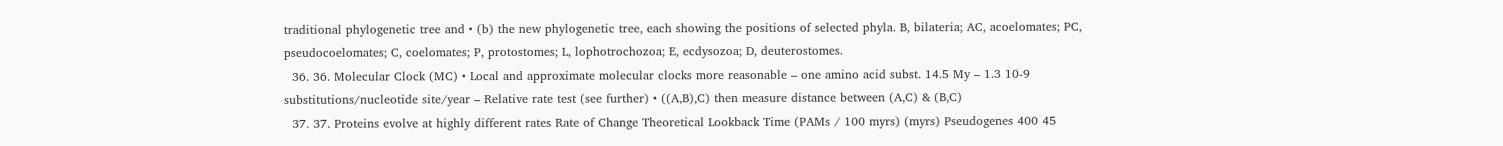traditional phylogenetic tree and • (b) the new phylogenetic tree, each showing the positions of selected phyla. B, bilateria; AC, acoelomates; PC, pseudocoelomates; C, coelomates; P, protostomes; L, lophotrochozoa; E, ecdysozoa; D, deuterostomes.
  36. 36. Molecular Clock (MC) • Local and approximate molecular clocks more reasonable – one amino acid subst. 14.5 My – 1.3 10-9 substitutions/nucleotide site/year – Relative rate test (see further) • ((A,B),C) then measure distance between (A,C) & (B,C)
  37. 37. Proteins evolve at highly different rates Rate of Change Theoretical Lookback Time (PAMs / 100 myrs) (myrs) Pseudogenes 400 45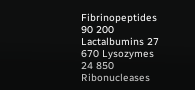Fibrinopeptides 90 200 Lactalbumins 27 670 Lysozymes 24 850 Ribonucleases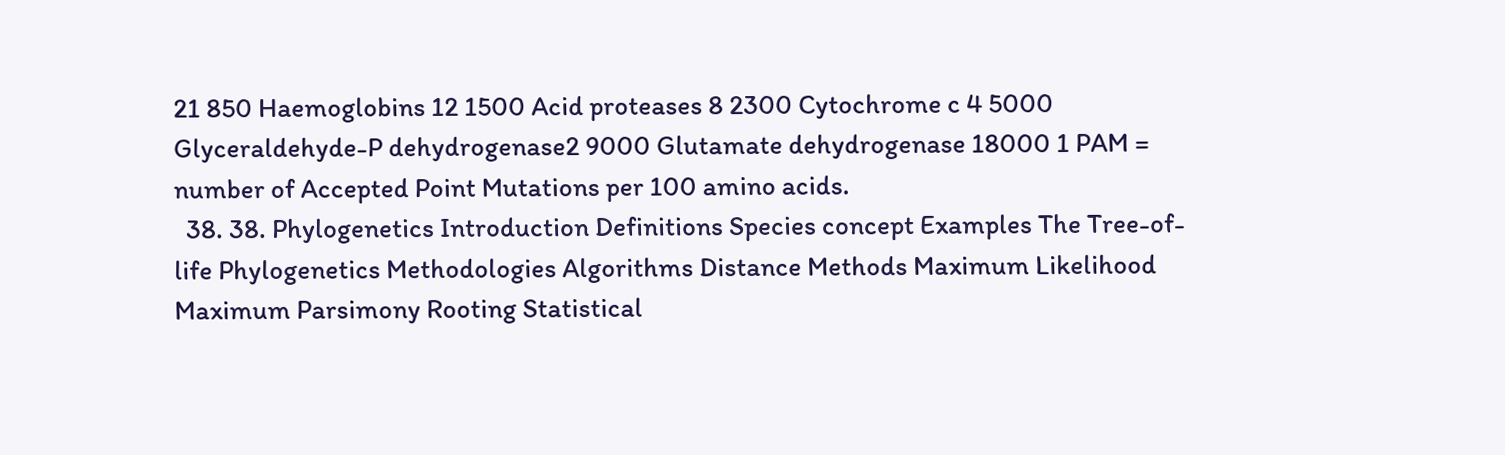21 850 Haemoglobins 12 1500 Acid proteases 8 2300 Cytochrome c 4 5000 Glyceraldehyde-P dehydrogenase2 9000 Glutamate dehydrogenase 18000 1 PAM = number of Accepted Point Mutations per 100 amino acids.
  38. 38. Phylogenetics Introduction Definitions Species concept Examples The Tree-of-life Phylogenetics Methodologies Algorithms Distance Methods Maximum Likelihood Maximum Parsimony Rooting Statistical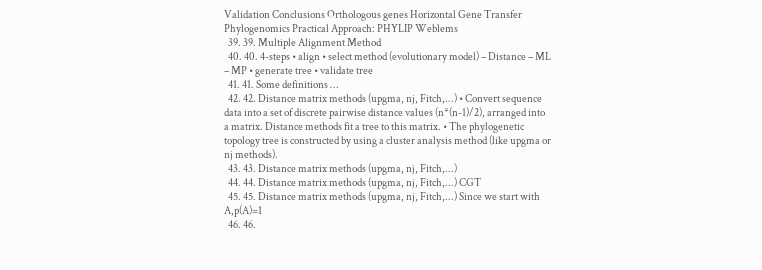Validation Conclusions Orthologous genes Horizontal Gene Transfer Phylogenomics Practical Approach: PHYLIP Weblems
  39. 39. Multiple Alignment Method
  40. 40. 4-steps • align • select method (evolutionary model) – Distance – ML – MP • generate tree • validate tree
  41. 41. Some definitions …
  42. 42. Distance matrix methods (upgma, nj, Fitch,...) • Convert sequence data into a set of discrete pairwise distance values (n*(n-1)/2), arranged into a matrix. Distance methods fit a tree to this matrix. • The phylogenetic topology tree is constructed by using a cluster analysis method (like upgma or nj methods).
  43. 43. Distance matrix methods (upgma, nj, Fitch,...)
  44. 44. Distance matrix methods (upgma, nj, Fitch,...) CGT
  45. 45. Distance matrix methods (upgma, nj, Fitch,...) Since we start with A,p(A)=1
  46. 46.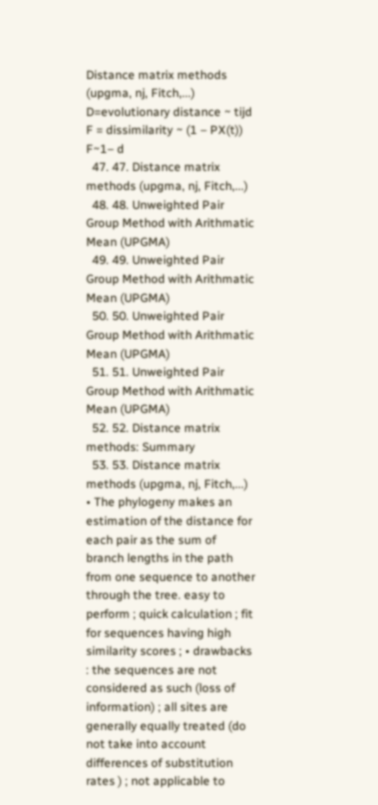Distance matrix methods (upgma, nj, Fitch,...) D=evolutionary distance ~ tijd F = dissimilarity ~ (1 – PX(t)) F~1– d
  47. 47. Distance matrix methods (upgma, nj, Fitch,...)
  48. 48. Unweighted Pair Group Method with Arithmatic Mean (UPGMA)
  49. 49. Unweighted Pair Group Method with Arithmatic Mean (UPGMA)
  50. 50. Unweighted Pair Group Method with Arithmatic Mean (UPGMA)
  51. 51. Unweighted Pair Group Method with Arithmatic Mean (UPGMA)
  52. 52. Distance matrix methods: Summary
  53. 53. Distance matrix methods (upgma, nj, Fitch,...) • The phylogeny makes an estimation of the distance for each pair as the sum of branch lengths in the path from one sequence to another through the tree. easy to perform ; quick calculation ; fit for sequences having high similarity scores ; • drawbacks : the sequences are not considered as such (loss of information) ; all sites are generally equally treated (do not take into account differences of substitution rates ) ; not applicable to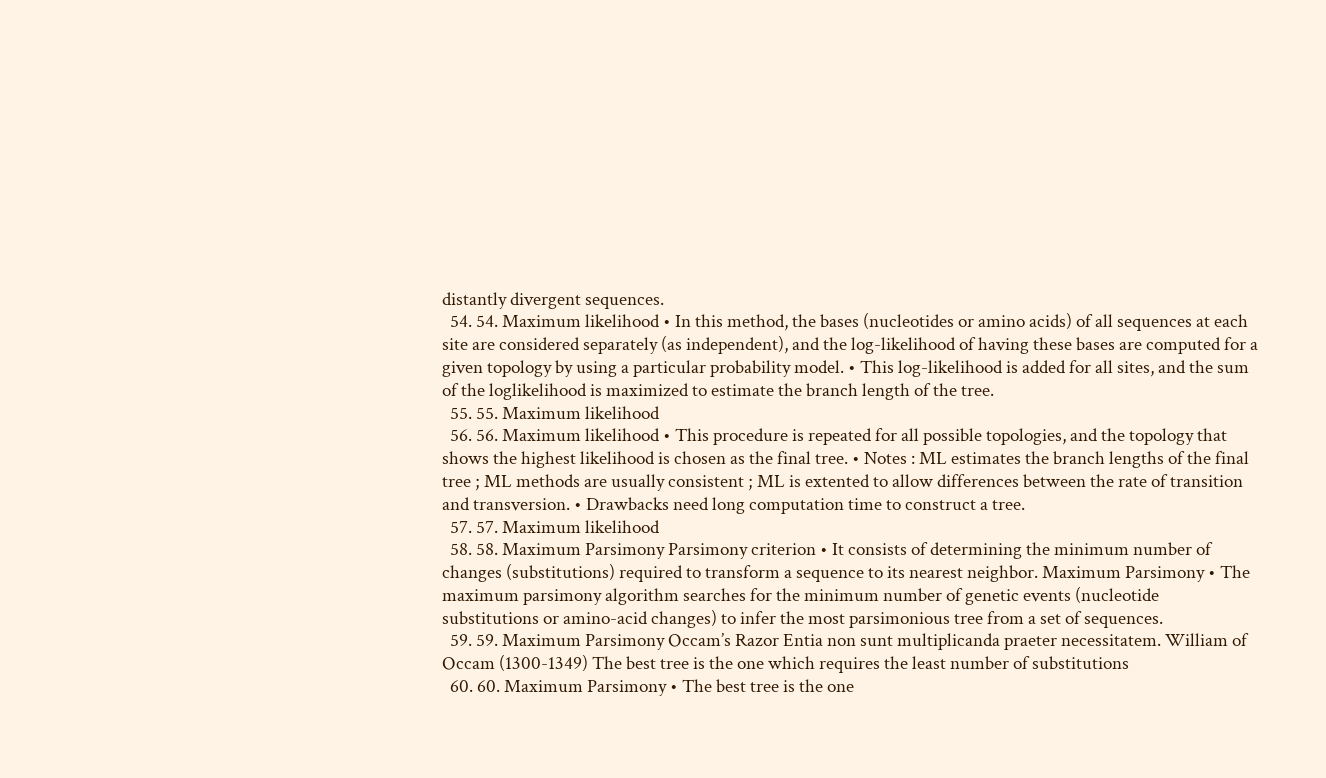distantly divergent sequences.
  54. 54. Maximum likelihood • In this method, the bases (nucleotides or amino acids) of all sequences at each site are considered separately (as independent), and the log-likelihood of having these bases are computed for a given topology by using a particular probability model. • This log-likelihood is added for all sites, and the sum of the loglikelihood is maximized to estimate the branch length of the tree.
  55. 55. Maximum likelihood
  56. 56. Maximum likelihood • This procedure is repeated for all possible topologies, and the topology that shows the highest likelihood is chosen as the final tree. • Notes : ML estimates the branch lengths of the final tree ; ML methods are usually consistent ; ML is extented to allow differences between the rate of transition and transversion. • Drawbacks need long computation time to construct a tree.
  57. 57. Maximum likelihood
  58. 58. Maximum Parsimony Parsimony criterion • It consists of determining the minimum number of changes (substitutions) required to transform a sequence to its nearest neighbor. Maximum Parsimony • The maximum parsimony algorithm searches for the minimum number of genetic events (nucleotide substitutions or amino-acid changes) to infer the most parsimonious tree from a set of sequences.
  59. 59. Maximum Parsimony Occam’s Razor Entia non sunt multiplicanda praeter necessitatem. William of Occam (1300-1349) The best tree is the one which requires the least number of substitutions
  60. 60. Maximum Parsimony • The best tree is the one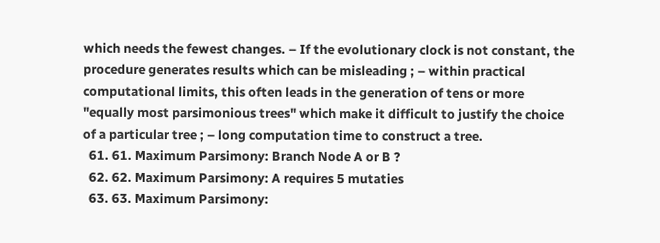which needs the fewest changes. – If the evolutionary clock is not constant, the procedure generates results which can be misleading ; – within practical computational limits, this often leads in the generation of tens or more "equally most parsimonious trees" which make it difficult to justify the choice of a particular tree ; – long computation time to construct a tree.
  61. 61. Maximum Parsimony: Branch Node A or B ?
  62. 62. Maximum Parsimony: A requires 5 mutaties
  63. 63. Maximum Parsimony: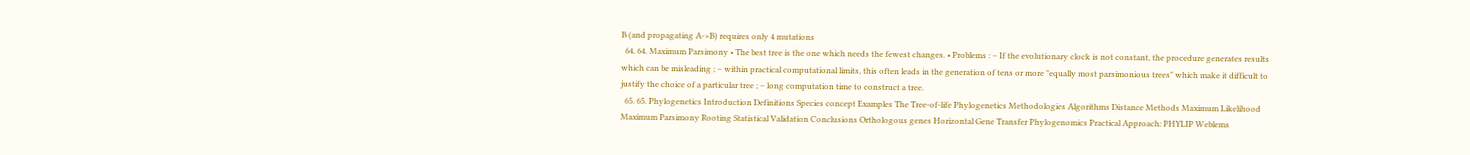B (and propagating A->B) requires only 4 mutations
  64. 64. Maximum Parsimony • The best tree is the one which needs the fewest changes. • Problems : – If the evolutionary clock is not constant, the procedure generates results which can be misleading ; – within practical computational limits, this often leads in the generation of tens or more "equally most parsimonious trees" which make it difficult to justify the choice of a particular tree ; – long computation time to construct a tree.
  65. 65. Phylogenetics Introduction Definitions Species concept Examples The Tree-of-life Phylogenetics Methodologies Algorithms Distance Methods Maximum Likelihood Maximum Parsimony Rooting Statistical Validation Conclusions Orthologous genes Horizontal Gene Transfer Phylogenomics Practical Approach: PHYLIP Weblems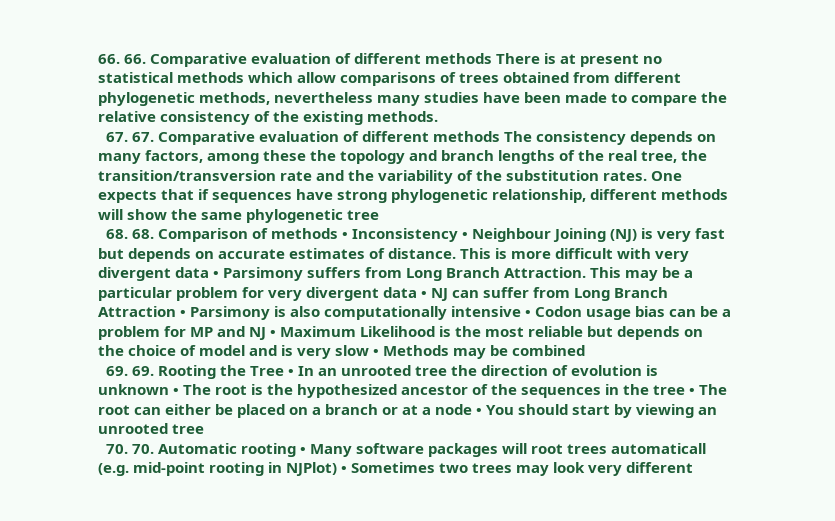66. 66. Comparative evaluation of different methods There is at present no statistical methods which allow comparisons of trees obtained from different phylogenetic methods, nevertheless many studies have been made to compare the relative consistency of the existing methods.
  67. 67. Comparative evaluation of different methods The consistency depends on many factors, among these the topology and branch lengths of the real tree, the transition/transversion rate and the variability of the substitution rates. One expects that if sequences have strong phylogenetic relationship, different methods will show the same phylogenetic tree
  68. 68. Comparison of methods • Inconsistency • Neighbour Joining (NJ) is very fast but depends on accurate estimates of distance. This is more difficult with very divergent data • Parsimony suffers from Long Branch Attraction. This may be a particular problem for very divergent data • NJ can suffer from Long Branch Attraction • Parsimony is also computationally intensive • Codon usage bias can be a problem for MP and NJ • Maximum Likelihood is the most reliable but depends on the choice of model and is very slow • Methods may be combined
  69. 69. Rooting the Tree • In an unrooted tree the direction of evolution is unknown • The root is the hypothesized ancestor of the sequences in the tree • The root can either be placed on a branch or at a node • You should start by viewing an unrooted tree
  70. 70. Automatic rooting • Many software packages will root trees automaticall (e.g. mid-point rooting in NJPlot) • Sometimes two trees may look very different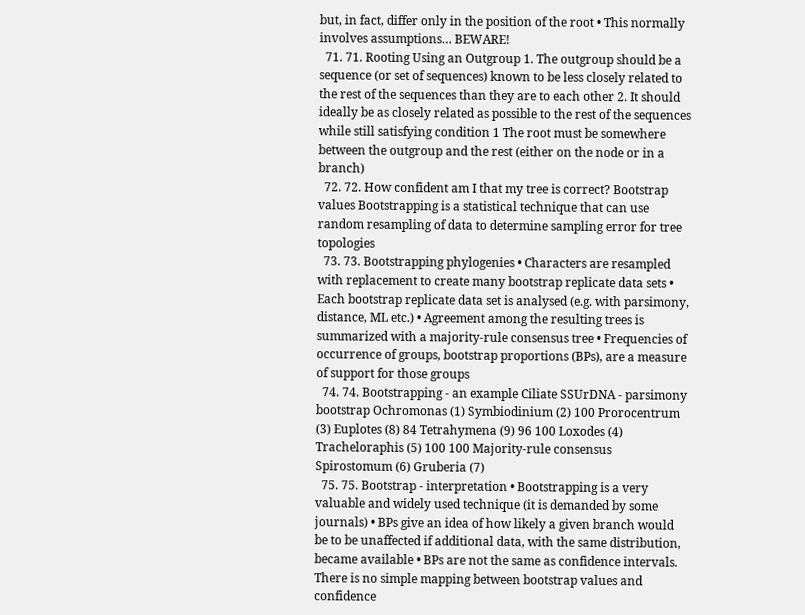but, in fact, differ only in the position of the root • This normally involves assumptions… BEWARE!
  71. 71. Rooting Using an Outgroup 1. The outgroup should be a sequence (or set of sequences) known to be less closely related to the rest of the sequences than they are to each other 2. It should ideally be as closely related as possible to the rest of the sequences while still satisfying condition 1 The root must be somewhere between the outgroup and the rest (either on the node or in a branch)
  72. 72. How confident am I that my tree is correct? Bootstrap values Bootstrapping is a statistical technique that can use random resampling of data to determine sampling error for tree topologies
  73. 73. Bootstrapping phylogenies • Characters are resampled with replacement to create many bootstrap replicate data sets • Each bootstrap replicate data set is analysed (e.g. with parsimony, distance, ML etc.) • Agreement among the resulting trees is summarized with a majority-rule consensus tree • Frequencies of occurrence of groups, bootstrap proportions (BPs), are a measure of support for those groups
  74. 74. Bootstrapping - an example Ciliate SSUrDNA - parsimony bootstrap Ochromonas (1) Symbiodinium (2) 100 Prorocentrum (3) Euplotes (8) 84 Tetrahymena (9) 96 100 Loxodes (4) Tracheloraphis (5) 100 100 Majority-rule consensus Spirostomum (6) Gruberia (7)
  75. 75. Bootstrap - interpretation • Bootstrapping is a very valuable and widely used technique (it is demanded by some journals) • BPs give an idea of how likely a given branch would be to be unaffected if additional data, with the same distribution, became available • BPs are not the same as confidence intervals. There is no simple mapping between bootstrap values and confidence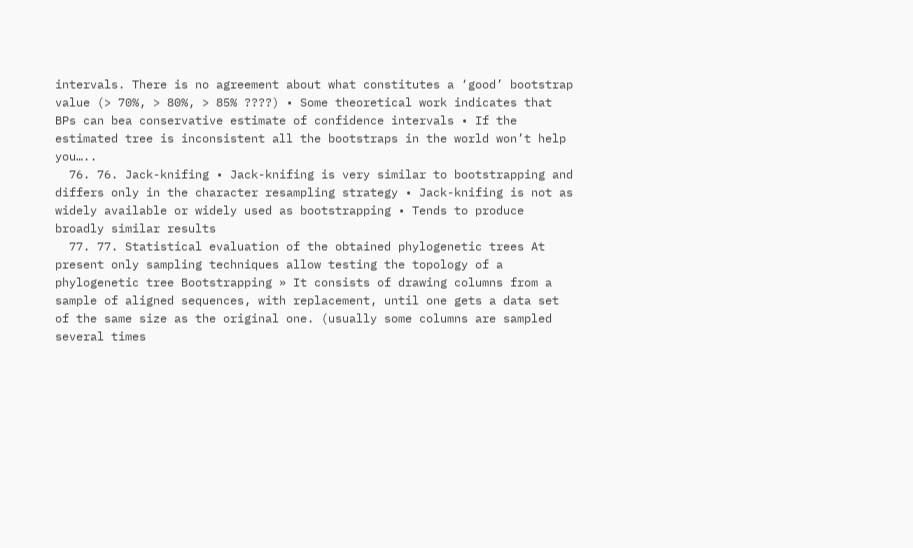intervals. There is no agreement about what constitutes a ‘good’ bootstrap value (> 70%, > 80%, > 85% ????) • Some theoretical work indicates that BPs can bea conservative estimate of confidence intervals • If the estimated tree is inconsistent all the bootstraps in the world won’t help you…..
  76. 76. Jack-knifing • Jack-knifing is very similar to bootstrapping and differs only in the character resampling strategy • Jack-knifing is not as widely available or widely used as bootstrapping • Tends to produce broadly similar results
  77. 77. Statistical evaluation of the obtained phylogenetic trees At present only sampling techniques allow testing the topology of a phylogenetic tree Bootstrapping » It consists of drawing columns from a sample of aligned sequences, with replacement, until one gets a data set of the same size as the original one. (usually some columns are sampled several times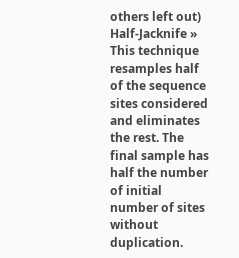others left out) Half-Jacknife » This technique resamples half of the sequence sites considered and eliminates the rest. The final sample has half the number of initial number of sites without duplication.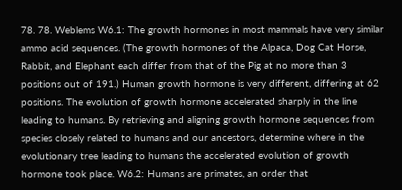78. 78. Weblems W6.1: The growth hormones in most mammals have very similar ammo acid sequences. (The growth hormones of the Alpaca, Dog Cat Horse, Rabbit, and Elephant each differ from that of the Pig at no more than 3 positions out of 191.) Human growth hormone is very different, differing at 62 positions. The evolution of growth hormone accelerated sharply in the line leading to humans. By retrieving and aligning growth hormone sequences from species closely related to humans and our ancestors, determine where in the evolutionary tree leading to humans the accelerated evolution of growth hormone took place. W6.2: Humans are primates, an order that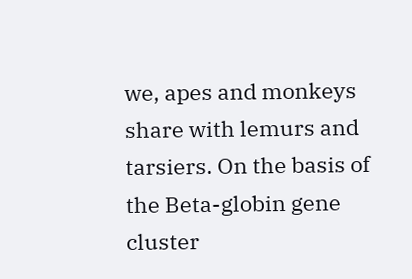we, apes and monkeys share with lemurs and tarsiers. On the basis of the Beta-globin gene cluster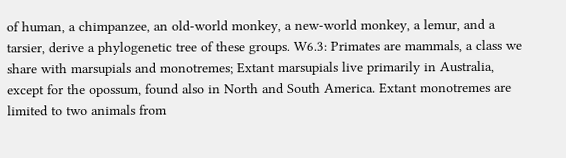of human, a chimpanzee, an old-world monkey, a new-world monkey, a lemur, and a tarsier, derive a phylogenetic tree of these groups. W6.3: Primates are mammals, a class we share with marsupials and monotremes; Extant marsupials live primarily in Australia, except for the opossum, found also in North and South America. Extant monotremes are limited to two animals from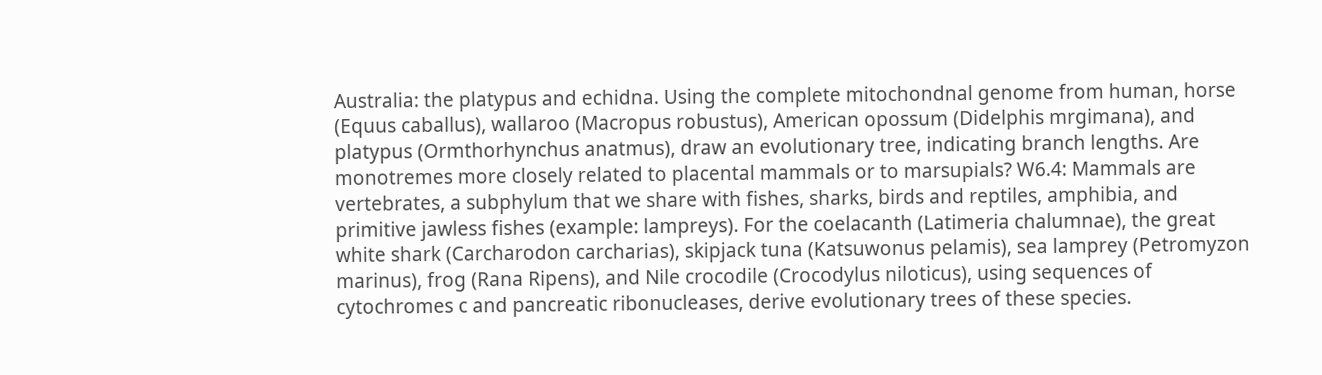Australia: the platypus and echidna. Using the complete mitochondnal genome from human, horse (Equus caballus), wallaroo (Macropus robustus), American opossum (Didelphis mrgimana), and platypus (Ormthorhynchus anatmus), draw an evolutionary tree, indicating branch lengths. Are monotremes more closely related to placental mammals or to marsupials? W6.4: Mammals are vertebrates, a subphylum that we share with fishes, sharks, birds and reptiles, amphibia, and primitive jawless fishes (example: lampreys). For the coelacanth (Latimeria chalumnae), the great white shark (Carcharodon carcharias), skipjack tuna (Katsuwonus pelamis), sea lamprey (Petromyzon marinus), frog (Rana Ripens), and Nile crocodile (Crocodylus niloticus), using sequences of cytochromes c and pancreatic ribonucleases, derive evolutionary trees of these species.